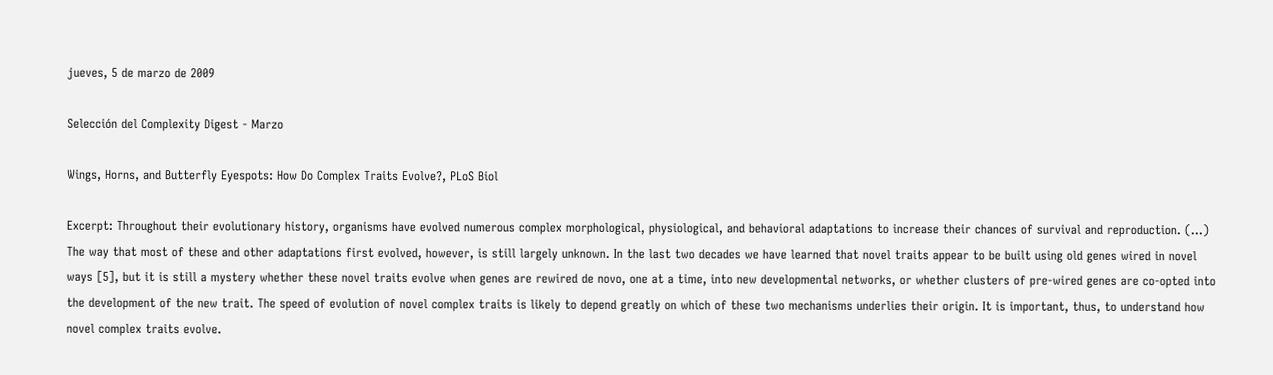jueves, 5 de marzo de 2009

Selección del Complexity Digest - Marzo

Wings, Horns, and Butterfly Eyespots: How Do Complex Traits Evolve?, PLoS Biol

Excerpt: Throughout their evolutionary history, organisms have evolved numerous complex morphological, physiological, and behavioral adaptations to increase their chances of survival and reproduction. (...) The way that most of these and other adaptations first evolved, however, is still largely unknown. In the last two decades we have learned that novel traits appear to be built using old genes wired in novel ways [5], but it is still a mystery whether these novel traits evolve when genes are rewired de novo, one at a time, into new developmental networks, or whether clusters of pre-wired genes are co-opted into the development of the new trait. The speed of evolution of novel complex traits is likely to depend greatly on which of these two mechanisms underlies their origin. It is important, thus, to understand how novel complex traits evolve.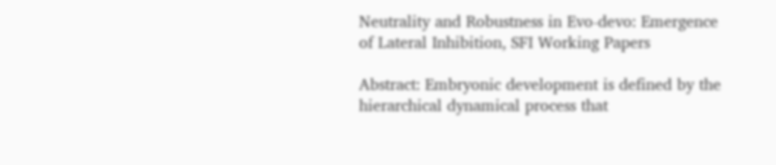Neutrality and Robustness in Evo-devo: Emergence of Lateral Inhibition, SFI Working Papers

Abstract: Embryonic development is defined by the hierarchical dynamical process that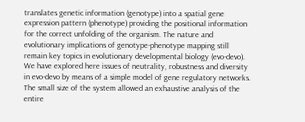translates genetic information (genotype) into a spatial gene expression pattern (phenotype) providing the positional information for the correct unfolding of the organism. The nature and evolutionary implications of genotype-phenotype mapping still remain key topics in evolutionary developmental biology (evo-devo). We have explored here issues of neutrality, robustness and diversity in evo-devo by means of a simple model of gene regulatory networks. The small size of the system allowed an exhaustive analysis of the entire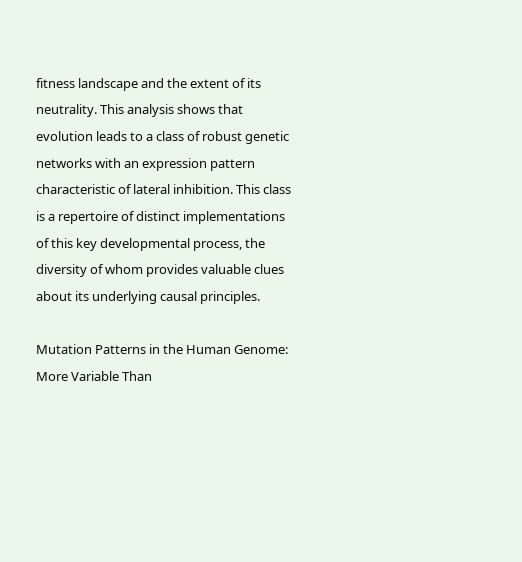fitness landscape and the extent of its neutrality. This analysis shows that evolution leads to a class of robust genetic networks with an expression pattern characteristic of lateral inhibition. This class is a repertoire of distinct implementations of this key developmental process, the diversity of whom provides valuable clues about its underlying causal principles.

Mutation Patterns in the Human Genome: More Variable Than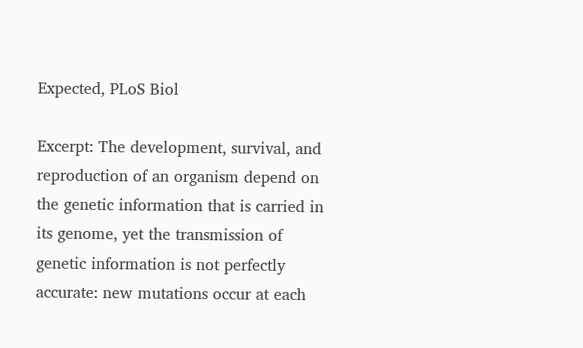Expected, PLoS Biol

Excerpt: The development, survival, and reproduction of an organism depend on the genetic information that is carried in its genome, yet the transmission of genetic information is not perfectly accurate: new mutations occur at each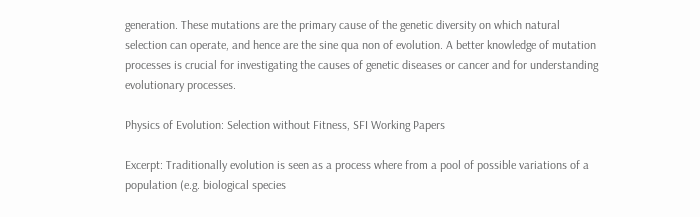generation. These mutations are the primary cause of the genetic diversity on which natural selection can operate, and hence are the sine qua non of evolution. A better knowledge of mutation processes is crucial for investigating the causes of genetic diseases or cancer and for understanding evolutionary processes.

Physics of Evolution: Selection without Fitness, SFI Working Papers

Excerpt: Traditionally evolution is seen as a process where from a pool of possible variations of a population (e.g. biological species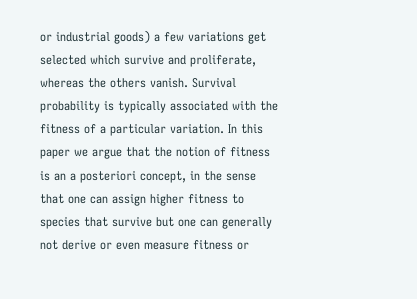or industrial goods) a few variations get selected which survive and proliferate, whereas the others vanish. Survival probability is typically associated with the fitness of a particular variation. In this paper we argue that the notion of fitness is an a posteriori concept, in the sense that one can assign higher fitness to species that survive but one can generally not derive or even measure fitness or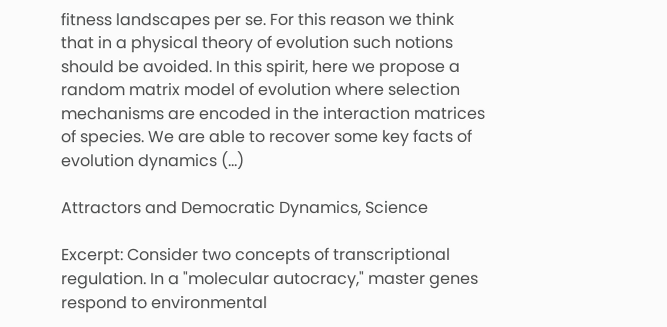fitness landscapes per se. For this reason we think that in a physical theory of evolution such notions should be avoided. In this spirit, here we propose a random matrix model of evolution where selection mechanisms are encoded in the interaction matrices of species. We are able to recover some key facts of evolution dynamics (...)

Attractors and Democratic Dynamics, Science

Excerpt: Consider two concepts of transcriptional regulation. In a "molecular autocracy," master genes respond to environmental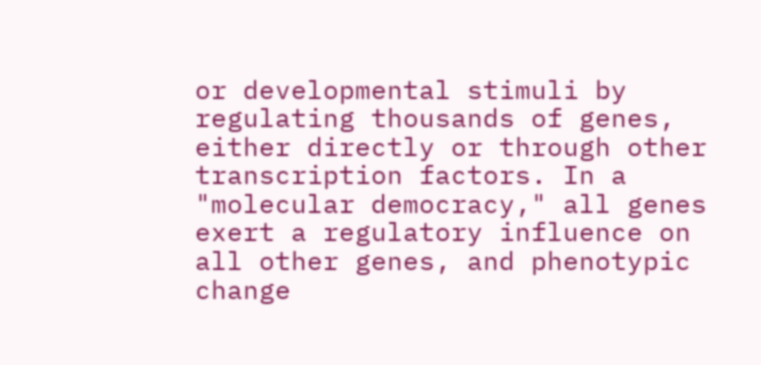or developmental stimuli by regulating thousands of genes, either directly or through other transcription factors. In a "molecular democracy," all genes exert a regulatory influence on all other genes, and phenotypic change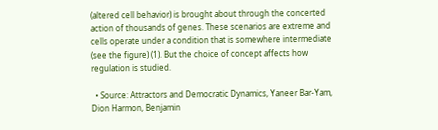(altered cell behavior) is brought about through the concerted action of thousands of genes. These scenarios are extreme and cells operate under a condition that is somewhere intermediate (see the figure) (1). But the choice of concept affects how regulation is studied.

  • Source: Attractors and Democratic Dynamics, Yaneer Bar-Yam, Dion Harmon, Benjamin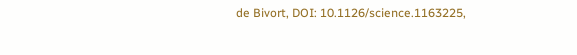de Bivort, DOI: 10.1126/science.1163225,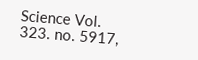Science Vol. 323. no. 5917,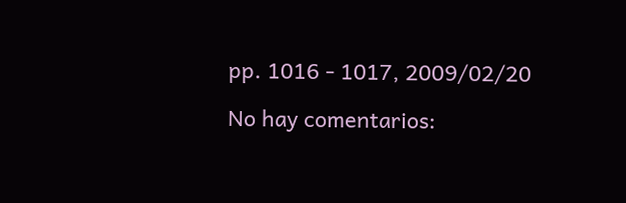pp. 1016 - 1017, 2009/02/20

No hay comentarios: